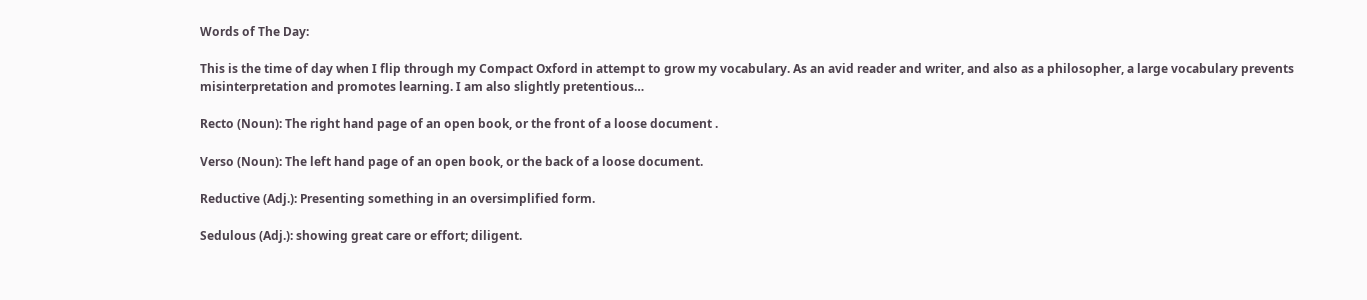Words of The Day:

This is the time of day when I flip through my Compact Oxford in attempt to grow my vocabulary. As an avid reader and writer, and also as a philosopher, a large vocabulary prevents misinterpretation and promotes learning. I am also slightly pretentious…

Recto (Noun): The right hand page of an open book, or the front of a loose document .

Verso (Noun): The left hand page of an open book, or the back of a loose document.

Reductive (Adj.): Presenting something in an oversimplified form.

Sedulous (Adj.): showing great care or effort; diligent.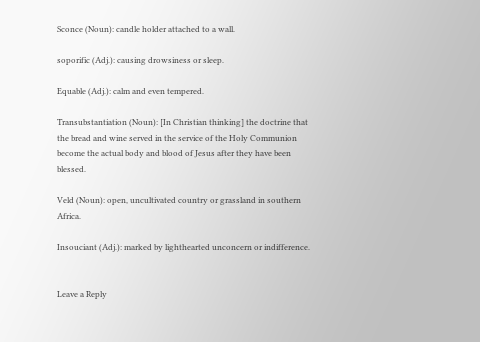Sconce (Noun): candle holder attached to a wall.

soporific (Adj.): causing drowsiness or sleep.

Equable (Adj.): calm and even tempered.

Transubstantiation (Noun): [In Christian thinking] the doctrine that the bread and wine served in the service of the Holy Communion become the actual body and blood of Jesus after they have been blessed.

Veld (Noun): open, uncultivated country or grassland in southern Africa.

Insouciant (Adj.): marked by lighthearted unconcern or indifference.


Leave a Reply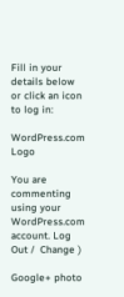Fill in your details below or click an icon to log in:

WordPress.com Logo

You are commenting using your WordPress.com account. Log Out /  Change )

Google+ photo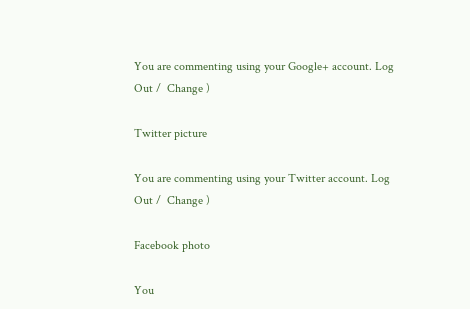You are commenting using your Google+ account. Log Out /  Change )

Twitter picture

You are commenting using your Twitter account. Log Out /  Change )

Facebook photo

You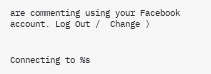are commenting using your Facebook account. Log Out /  Change )


Connecting to %s